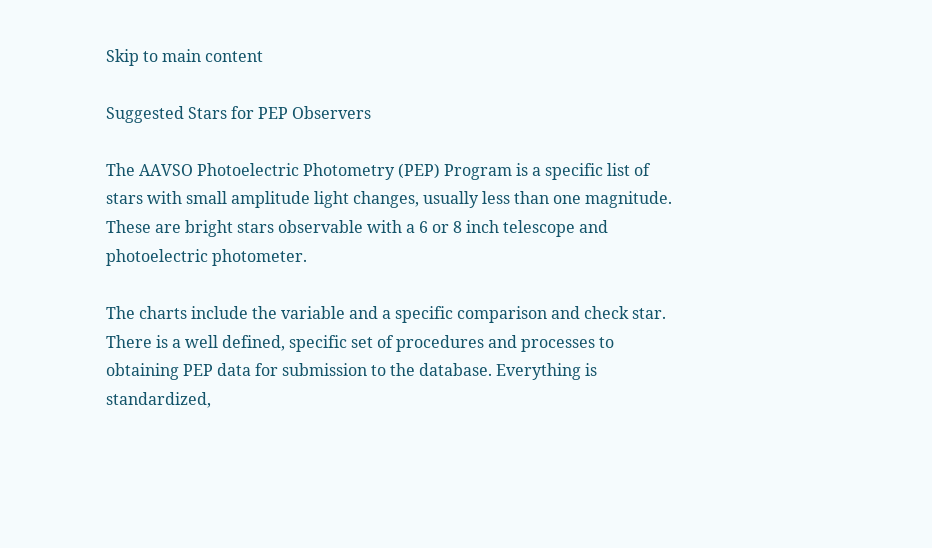Skip to main content

Suggested Stars for PEP Observers

The AAVSO Photoelectric Photometry (PEP) Program is a specific list of stars with small amplitude light changes, usually less than one magnitude. These are bright stars observable with a 6 or 8 inch telescope and photoelectric photometer.

The charts include the variable and a specific comparison and check star. There is a well defined, specific set of procedures and processes to obtaining PEP data for submission to the database. Everything is standardized,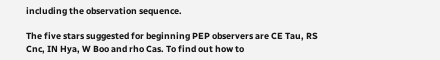including the observation sequence.

The five stars suggested for beginning PEP observers are CE Tau, RS Cnc, IN Hya, W Boo and rho Cas. To find out how to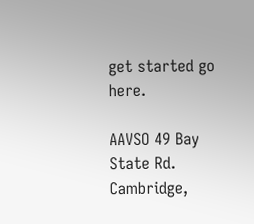get started go here.

AAVSO 49 Bay State Rd. Cambridge,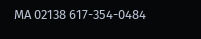MA 02138 617-354-0484